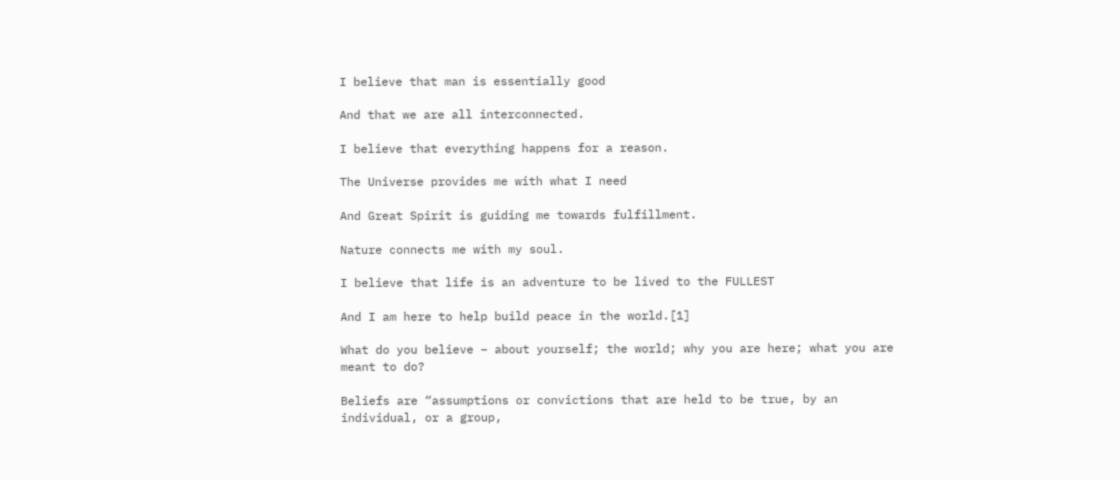I believe that man is essentially good

And that we are all interconnected.

I believe that everything happens for a reason.

The Universe provides me with what I need

And Great Spirit is guiding me towards fulfillment.

Nature connects me with my soul.

I believe that life is an adventure to be lived to the FULLEST

And I am here to help build peace in the world.[1]

What do you believe – about yourself; the world; why you are here; what you are meant to do?

Beliefs are “assumptions or convictions that are held to be true, by an individual, or a group,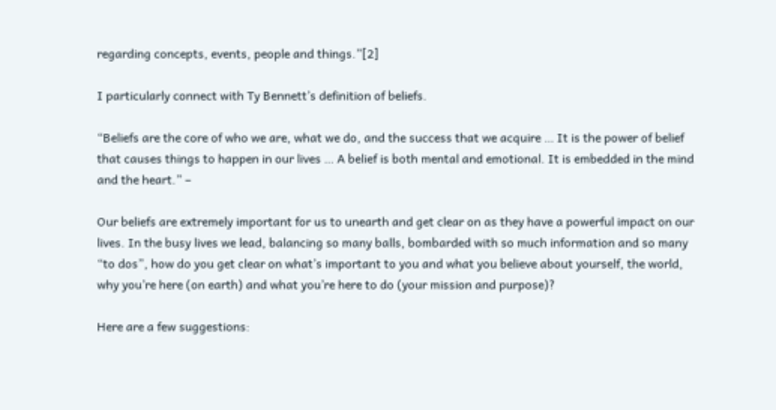regarding concepts, events, people and things.”[2]

I particularly connect with Ty Bennett’s definition of beliefs.

“Beliefs are the core of who we are, what we do, and the success that we acquire … It is the power of belief that causes things to happen in our lives … A belief is both mental and emotional. It is embedded in the mind and the heart.” –

Our beliefs are extremely important for us to unearth and get clear on as they have a powerful impact on our lives. In the busy lives we lead, balancing so many balls, bombarded with so much information and so many “to dos”, how do you get clear on what’s important to you and what you believe about yourself, the world, why you’re here (on earth) and what you’re here to do (your mission and purpose)?

Here are a few suggestions: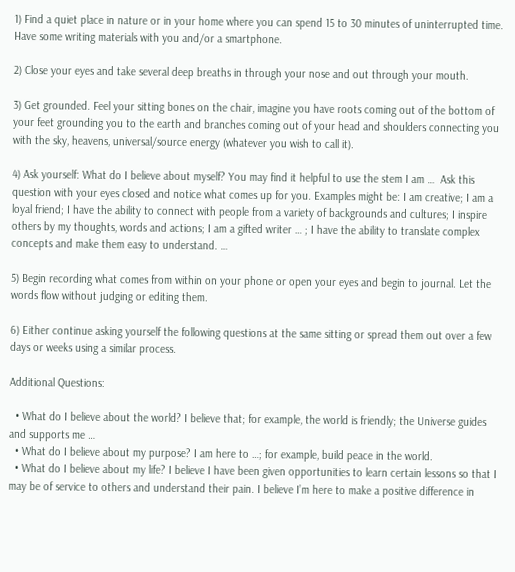1) Find a quiet place in nature or in your home where you can spend 15 to 30 minutes of uninterrupted time. Have some writing materials with you and/or a smartphone.

2) Close your eyes and take several deep breaths in through your nose and out through your mouth.

3) Get grounded. Feel your sitting bones on the chair, imagine you have roots coming out of the bottom of your feet grounding you to the earth and branches coming out of your head and shoulders connecting you with the sky, heavens, universal/source energy (whatever you wish to call it).

4) Ask yourself: What do I believe about myself? You may find it helpful to use the stem I am …  Ask this question with your eyes closed and notice what comes up for you. Examples might be: I am creative; I am a loyal friend; I have the ability to connect with people from a variety of backgrounds and cultures; I inspire others by my thoughts, words and actions; I am a gifted writer … ; I have the ability to translate complex concepts and make them easy to understand. …

5) Begin recording what comes from within on your phone or open your eyes and begin to journal. Let the words flow without judging or editing them.

6) Either continue asking yourself the following questions at the same sitting or spread them out over a few days or weeks using a similar process.

Additional Questions:

  • What do I believe about the world? I believe that; for example, the world is friendly; the Universe guides and supports me …
  • What do I believe about my purpose? I am here to …; for example, build peace in the world.
  • What do I believe about my life? I believe I have been given opportunities to learn certain lessons so that I may be of service to others and understand their pain. I believe I’m here to make a positive difference in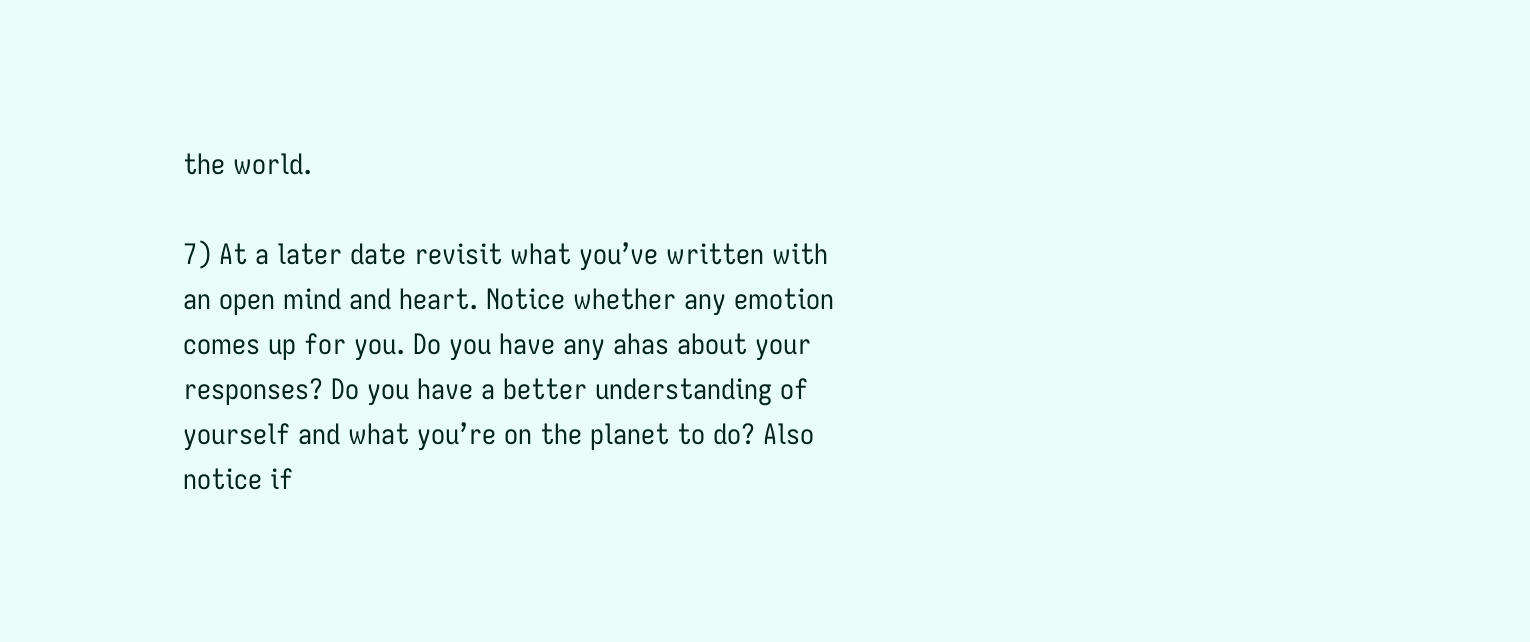the world.

7) At a later date revisit what you’ve written with an open mind and heart. Notice whether any emotion comes up for you. Do you have any ahas about your responses? Do you have a better understanding of yourself and what you’re on the planet to do? Also notice if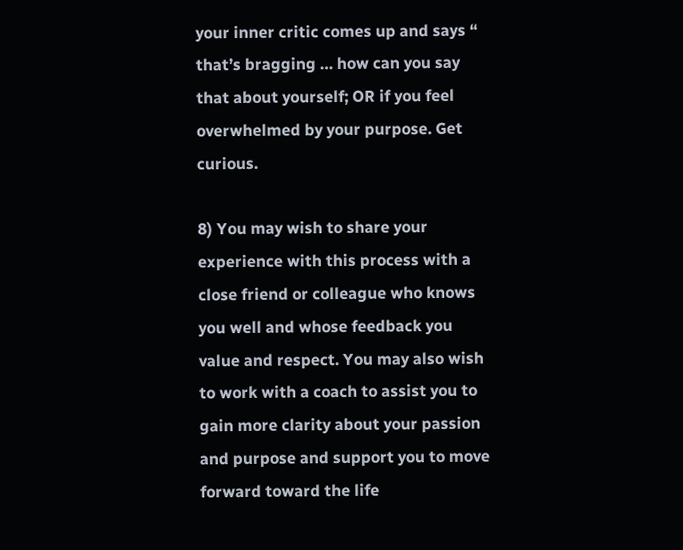your inner critic comes up and says “ that’s bragging … how can you say that about yourself; OR if you feel overwhelmed by your purpose. Get curious.

8) You may wish to share your experience with this process with a close friend or colleague who knows you well and whose feedback you value and respect. You may also wish to work with a coach to assist you to gain more clarity about your passion and purpose and support you to move forward toward the life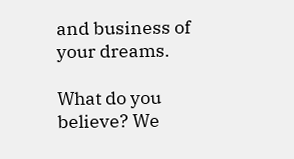and business of your dreams.

What do you believe? We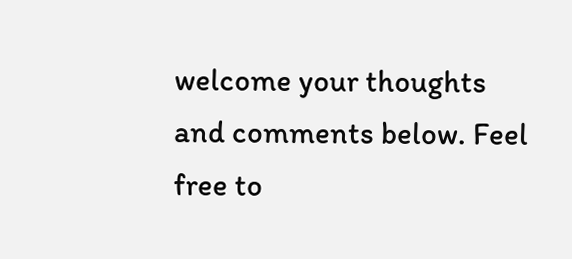welcome your thoughts and comments below. Feel free to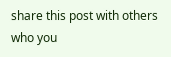share this post with others who you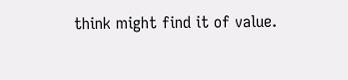think might find it of value.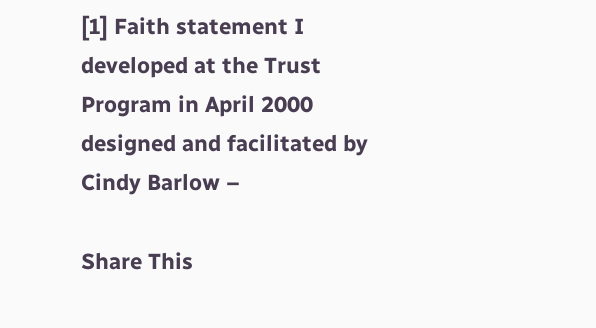[1] Faith statement I developed at the Trust Program in April 2000 designed and facilitated by Cindy Barlow –

Share This